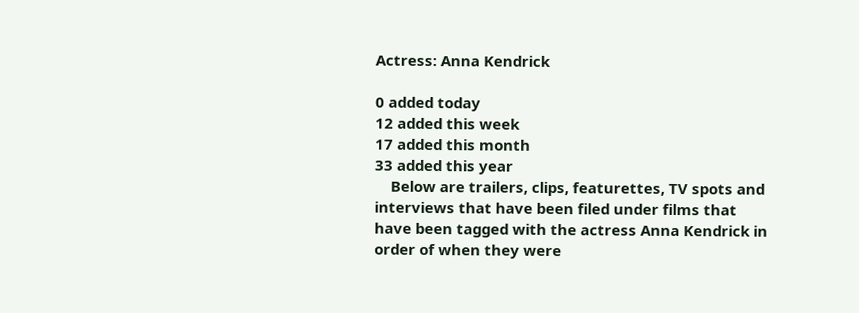Actress: Anna Kendrick

0 added today
12 added this week
17 added this month
33 added this year
    Below are trailers, clips, featurettes, TV spots and interviews that have been filed under films that have been tagged with the actress Anna Kendrick in order of when they were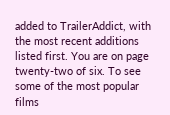added to TrailerAddict, with the most recent additions listed first. You are on page twenty-two of six. To see some of the most popular films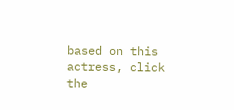based on this actress, click the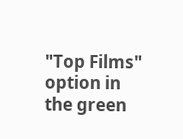"Top Films" option in the green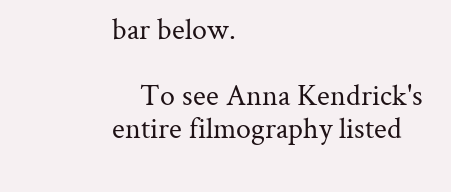bar below.

    To see Anna Kendrick's entire filmography listed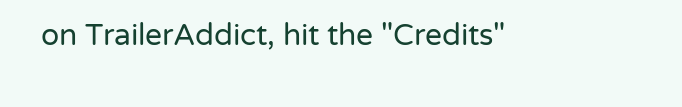on TrailerAddict, hit the "Credits"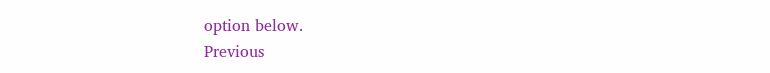option below.
Previous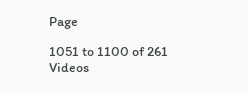Page

1051 to 1100 of 261 Videos